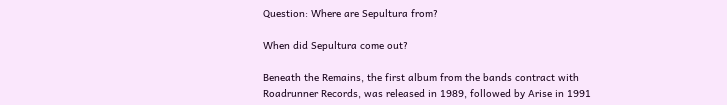Question: Where are Sepultura from?

When did Sepultura come out?

Beneath the Remains, the first album from the bands contract with Roadrunner Records, was released in 1989, followed by Arise in 1991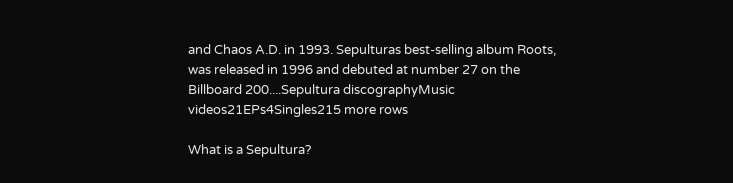and Chaos A.D. in 1993. Sepulturas best-selling album Roots, was released in 1996 and debuted at number 27 on the Billboard 200....Sepultura discographyMusic videos21EPs4Singles215 more rows

What is a Sepultura?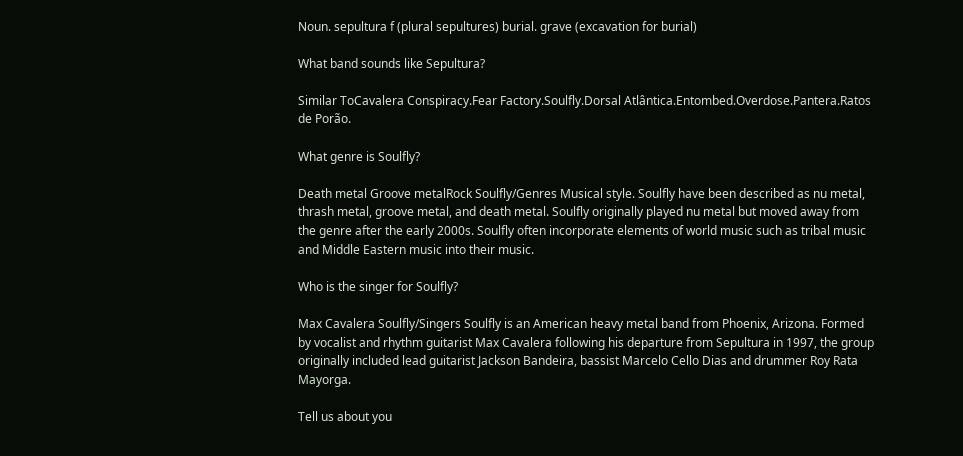Noun. sepultura f (plural sepultures) burial. grave (excavation for burial)

What band sounds like Sepultura?

Similar ToCavalera Conspiracy.Fear Factory.Soulfly.Dorsal Atlântica.Entombed.Overdose.Pantera.Ratos de Porão.

What genre is Soulfly?

Death metal Groove metalRock Soulfly/Genres Musical style. Soulfly have been described as nu metal, thrash metal, groove metal, and death metal. Soulfly originally played nu metal but moved away from the genre after the early 2000s. Soulfly often incorporate elements of world music such as tribal music and Middle Eastern music into their music.

Who is the singer for Soulfly?

Max Cavalera Soulfly/Singers Soulfly is an American heavy metal band from Phoenix, Arizona. Formed by vocalist and rhythm guitarist Max Cavalera following his departure from Sepultura in 1997, the group originally included lead guitarist Jackson Bandeira, bassist Marcelo Cello Dias and drummer Roy Rata Mayorga.

Tell us about you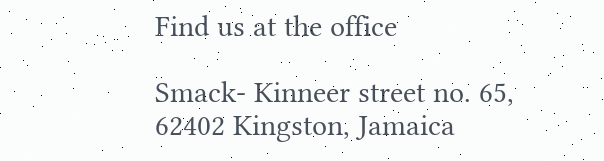Find us at the office

Smack- Kinneer street no. 65, 62402 Kingston, Jamaica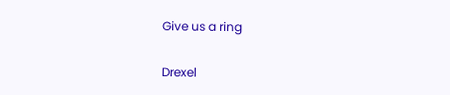Give us a ring

Drexel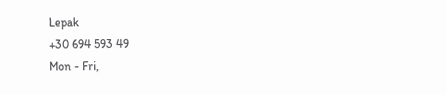Lepak
+30 694 593 49
Mon - Fri,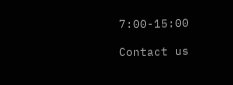7:00-15:00

Contact us